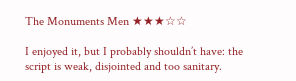The Monuments Men ★★★☆☆

I enjoyed it, but I probably shouldn’t have: the script is weak, disjointed and too sanitary.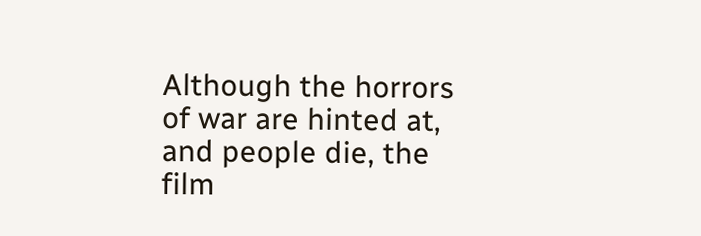Although the horrors of war are hinted at, and people die, the film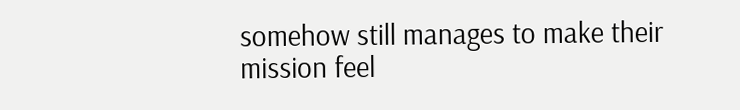somehow still manages to make their mission feel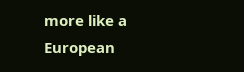more like a European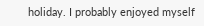holiday. I probably enjoyed myself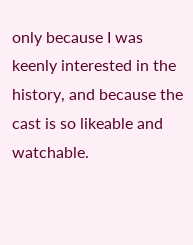only because I was keenly interested in the history, and because the cast is so likeable and watchable.